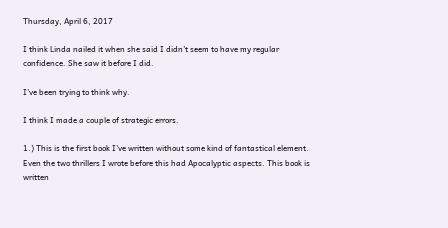Thursday, April 6, 2017

I think Linda nailed it when she said I didn't seem to have my regular confidence. She saw it before I did.

I've been trying to think why.

I think I made a couple of strategic errors.

1.) This is the first book I've written without some kind of fantastical element. Even the two thrillers I wrote before this had Apocalyptic aspects. This book is written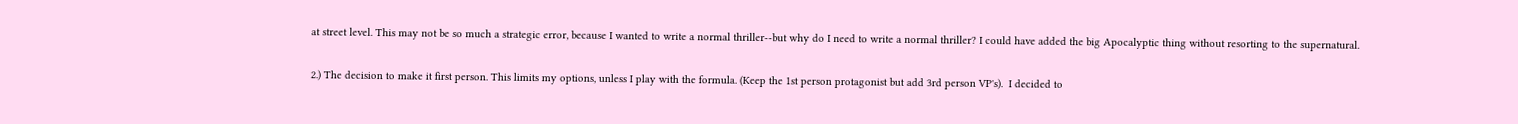at street level. This may not be so much a strategic error, because I wanted to write a normal thriller--but why do I need to write a normal thriller? I could have added the big Apocalyptic thing without resorting to the supernatural.

2.) The decision to make it first person. This limits my options, unless I play with the formula. (Keep the 1st person protagonist but add 3rd person VP's).  I decided to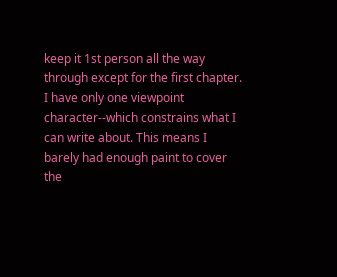keep it 1st person all the way through except for the first chapter. I have only one viewpoint character--which constrains what I can write about. This means I barely had enough paint to cover the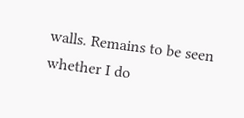walls. Remains to be seen whether I do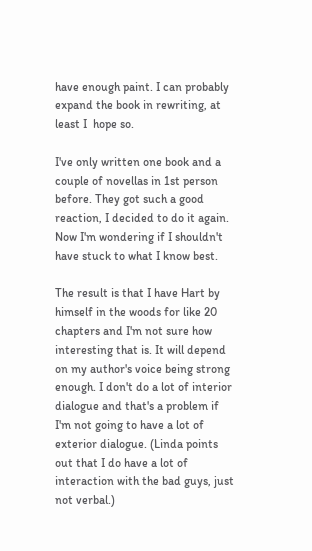have enough paint. I can probably expand the book in rewriting, at least I  hope so.

I've only written one book and a couple of novellas in 1st person before. They got such a good reaction, I decided to do it again. Now I'm wondering if I shouldn't have stuck to what I know best.

The result is that I have Hart by himself in the woods for like 20 chapters and I'm not sure how interesting that is. It will depend on my author's voice being strong enough. I don't do a lot of interior dialogue and that's a problem if I'm not going to have a lot of exterior dialogue. (Linda points out that I do have a lot of interaction with the bad guys, just not verbal.)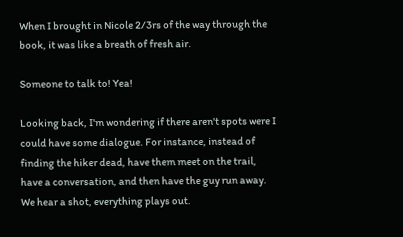When I brought in Nicole 2/3rs of the way through the book, it was like a breath of fresh air.

Someone to talk to! Yea!

Looking back, I'm wondering if there aren't spots were I could have some dialogue. For instance, instead of finding the hiker dead, have them meet on the trail, have a conversation, and then have the guy run away. We hear a shot, everything plays out.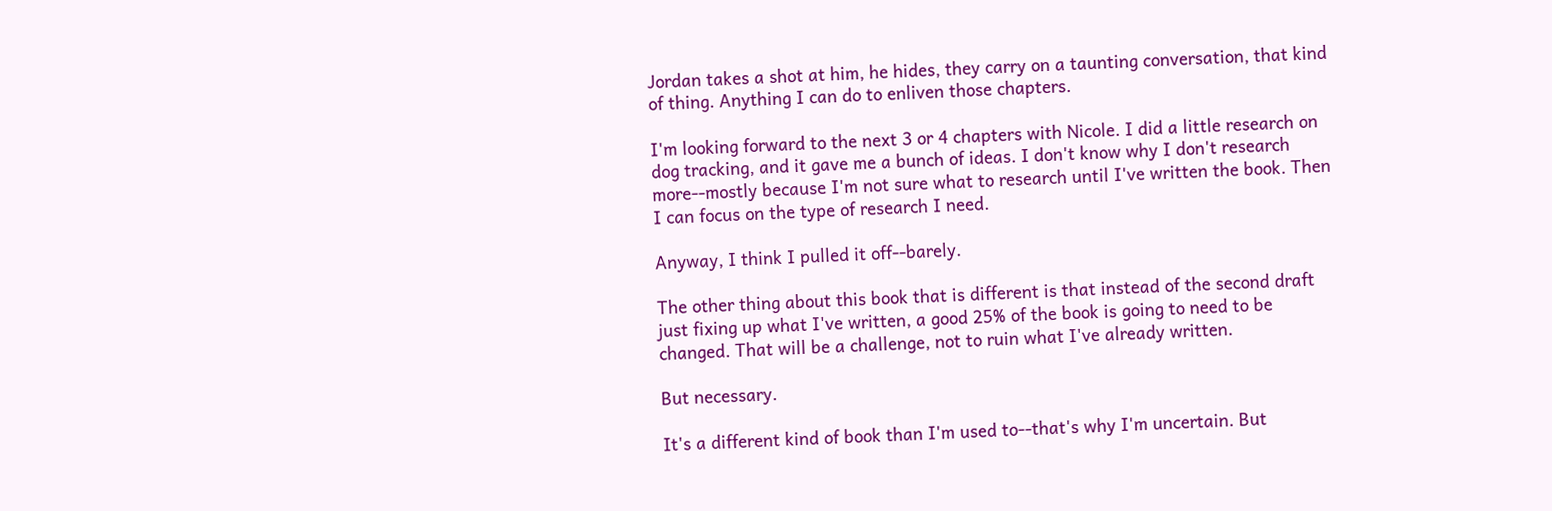Jordan takes a shot at him, he hides, they carry on a taunting conversation, that kind of thing. Anything I can do to enliven those chapters.

I'm looking forward to the next 3 or 4 chapters with Nicole. I did a little research on dog tracking, and it gave me a bunch of ideas. I don't know why I don't research more--mostly because I'm not sure what to research until I've written the book. Then I can focus on the type of research I need.

Anyway, I think I pulled it off--barely.

The other thing about this book that is different is that instead of the second draft just fixing up what I've written, a good 25% of the book is going to need to be changed. That will be a challenge, not to ruin what I've already written.

But necessary.

It's a different kind of book than I'm used to--that's why I'm uncertain. But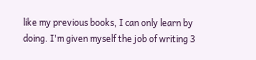like my previous books, I can only learn by doing. I'm given myself the job of writing 3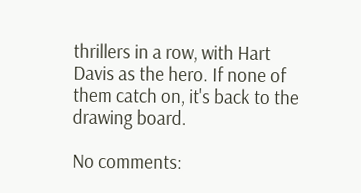thrillers in a row, with Hart Davis as the hero. If none of them catch on, it's back to the drawing board.

No comments: